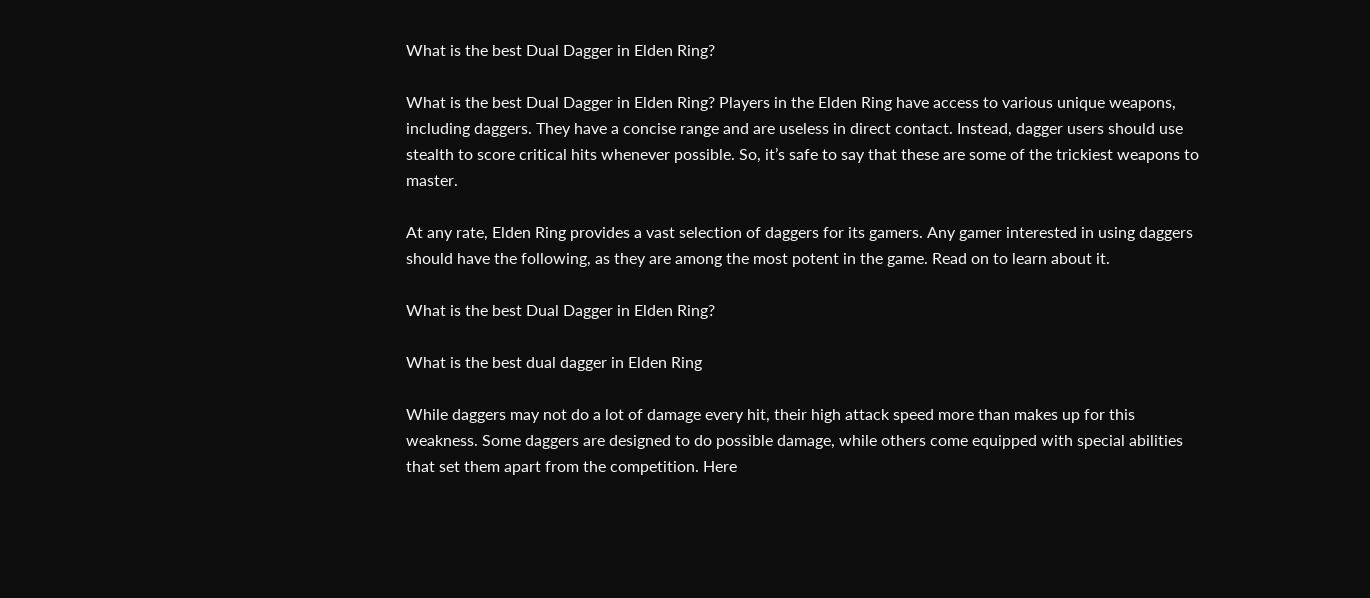What is the best Dual Dagger in Elden Ring?

What is the best Dual Dagger in Elden Ring? Players in the Elden Ring have access to various unique weapons, including daggers. They have a concise range and are useless in direct contact. Instead, dagger users should use stealth to score critical hits whenever possible. So, it’s safe to say that these are some of the trickiest weapons to master.

At any rate, Elden Ring provides a vast selection of daggers for its gamers. Any gamer interested in using daggers should have the following, as they are among the most potent in the game. Read on to learn about it.

What is the best Dual Dagger in Elden Ring?

What is the best dual dagger in Elden Ring

While daggers may not do a lot of damage every hit, their high attack speed more than makes up for this weakness. Some daggers are designed to do possible damage, while others come equipped with special abilities that set them apart from the competition. Here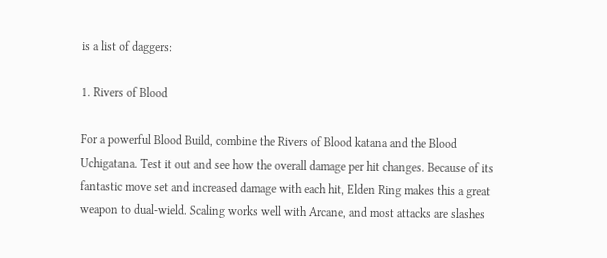is a list of daggers:

1. Rivers of Blood

For a powerful Blood Build, combine the Rivers of Blood katana and the Blood Uchigatana. Test it out and see how the overall damage per hit changes. Because of its fantastic move set and increased damage with each hit, Elden Ring makes this a great weapon to dual-wield. Scaling works well with Arcane, and most attacks are slashes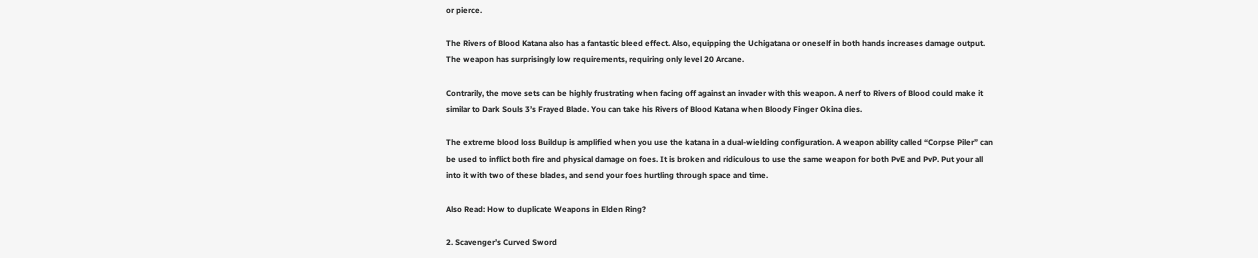or pierce.

The Rivers of Blood Katana also has a fantastic bleed effect. Also, equipping the Uchigatana or oneself in both hands increases damage output. The weapon has surprisingly low requirements, requiring only level 20 Arcane.

Contrarily, the move sets can be highly frustrating when facing off against an invader with this weapon. A nerf to Rivers of Blood could make it similar to Dark Souls 3’s Frayed Blade. You can take his Rivers of Blood Katana when Bloody Finger Okina dies.

The extreme blood loss Buildup is amplified when you use the katana in a dual-wielding configuration. A weapon ability called “Corpse Piler” can be used to inflict both fire and physical damage on foes. It is broken and ridiculous to use the same weapon for both PvE and PvP. Put your all into it with two of these blades, and send your foes hurtling through space and time.

Also Read: How to duplicate Weapons in Elden Ring?

2. Scavenger’s Curved Sword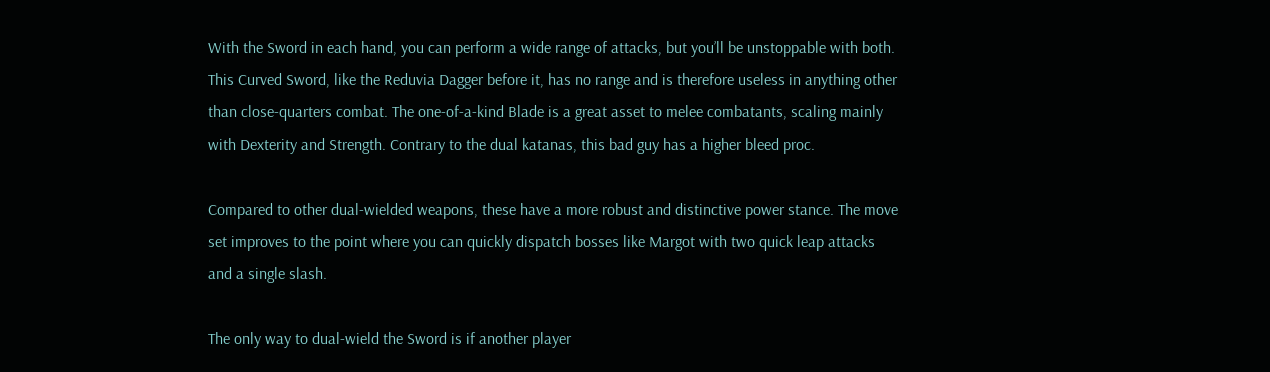With the Sword in each hand, you can perform a wide range of attacks, but you’ll be unstoppable with both. This Curved Sword, like the Reduvia Dagger before it, has no range and is therefore useless in anything other than close-quarters combat. The one-of-a-kind Blade is a great asset to melee combatants, scaling mainly with Dexterity and Strength. Contrary to the dual katanas, this bad guy has a higher bleed proc.

Compared to other dual-wielded weapons, these have a more robust and distinctive power stance. The move set improves to the point where you can quickly dispatch bosses like Margot with two quick leap attacks and a single slash.

The only way to dual-wield the Sword is if another player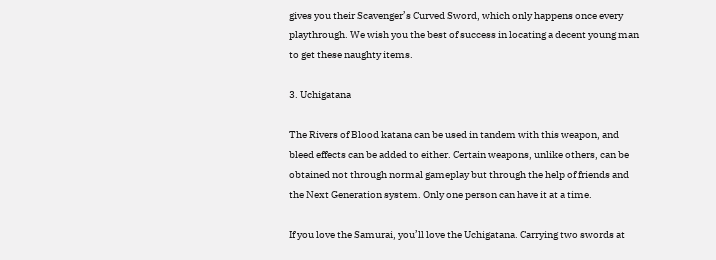gives you their Scavenger’s Curved Sword, which only happens once every playthrough. We wish you the best of success in locating a decent young man to get these naughty items.

3. Uchigatana

The Rivers of Blood katana can be used in tandem with this weapon, and bleed effects can be added to either. Certain weapons, unlike others, can be obtained not through normal gameplay but through the help of friends and the Next Generation system. Only one person can have it at a time.

If you love the Samurai, you’ll love the Uchigatana. Carrying two swords at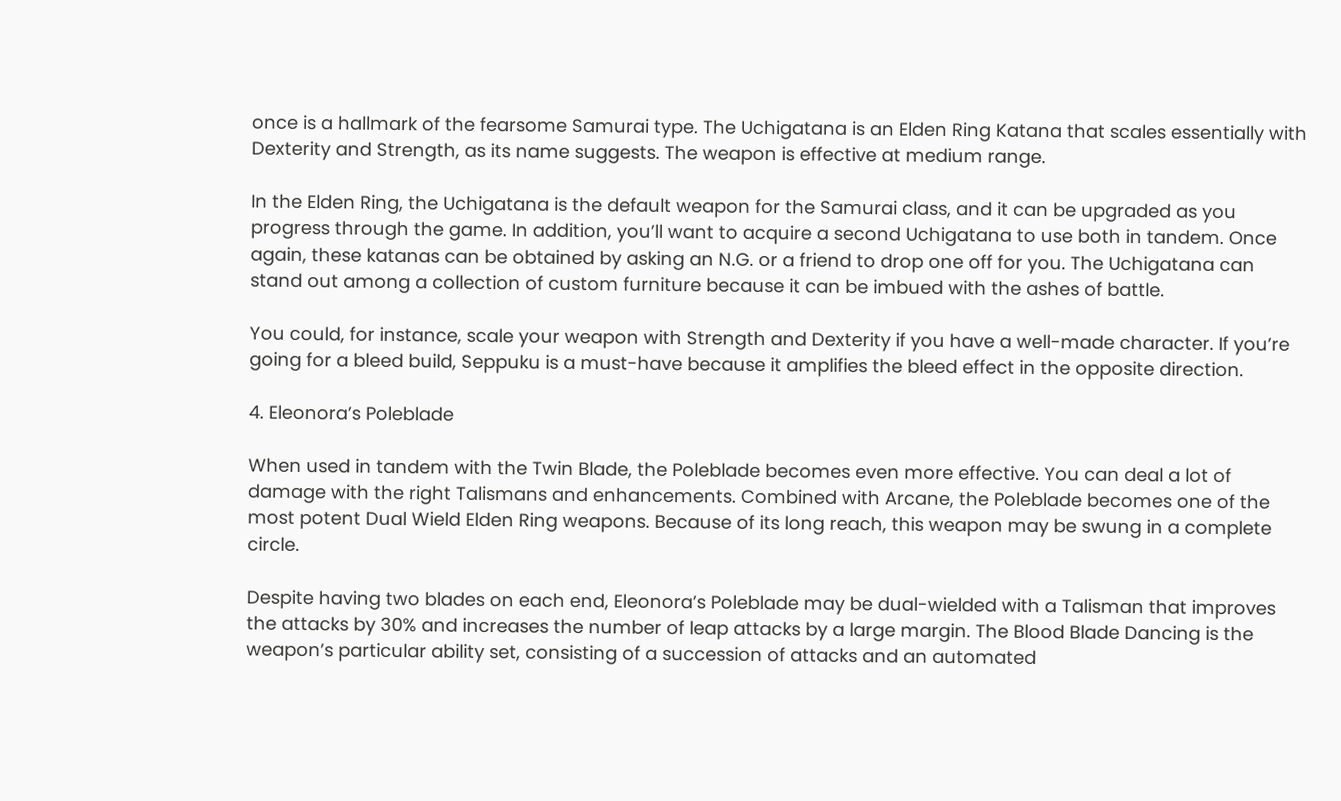once is a hallmark of the fearsome Samurai type. The Uchigatana is an Elden Ring Katana that scales essentially with Dexterity and Strength, as its name suggests. The weapon is effective at medium range.

In the Elden Ring, the Uchigatana is the default weapon for the Samurai class, and it can be upgraded as you progress through the game. In addition, you’ll want to acquire a second Uchigatana to use both in tandem. Once again, these katanas can be obtained by asking an N.G. or a friend to drop one off for you. The Uchigatana can stand out among a collection of custom furniture because it can be imbued with the ashes of battle.

You could, for instance, scale your weapon with Strength and Dexterity if you have a well-made character. If you’re going for a bleed build, Seppuku is a must-have because it amplifies the bleed effect in the opposite direction.

4. Eleonora’s Poleblade

When used in tandem with the Twin Blade, the Poleblade becomes even more effective. You can deal a lot of damage with the right Talismans and enhancements. Combined with Arcane, the Poleblade becomes one of the most potent Dual Wield Elden Ring weapons. Because of its long reach, this weapon may be swung in a complete circle.

Despite having two blades on each end, Eleonora’s Poleblade may be dual-wielded with a Talisman that improves the attacks by 30% and increases the number of leap attacks by a large margin. The Blood Blade Dancing is the weapon’s particular ability set, consisting of a succession of attacks and an automated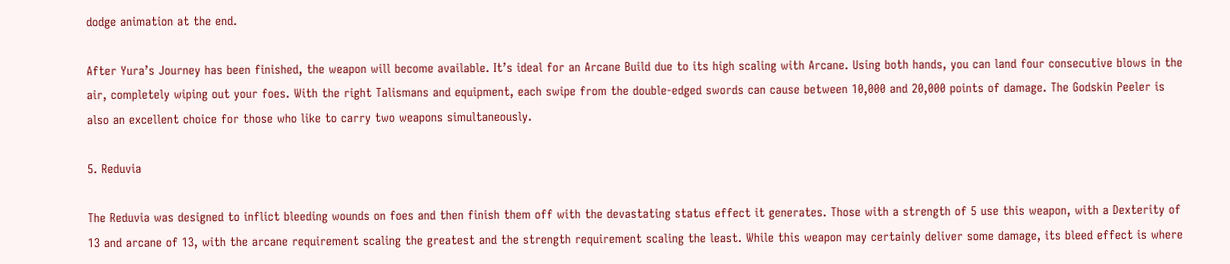dodge animation at the end.

After Yura’s Journey has been finished, the weapon will become available. It’s ideal for an Arcane Build due to its high scaling with Arcane. Using both hands, you can land four consecutive blows in the air, completely wiping out your foes. With the right Talismans and equipment, each swipe from the double-edged swords can cause between 10,000 and 20,000 points of damage. The Godskin Peeler is also an excellent choice for those who like to carry two weapons simultaneously.

5. Reduvia

The Reduvia was designed to inflict bleeding wounds on foes and then finish them off with the devastating status effect it generates. Those with a strength of 5 use this weapon, with a Dexterity of 13 and arcane of 13, with the arcane requirement scaling the greatest and the strength requirement scaling the least. While this weapon may certainly deliver some damage, its bleed effect is where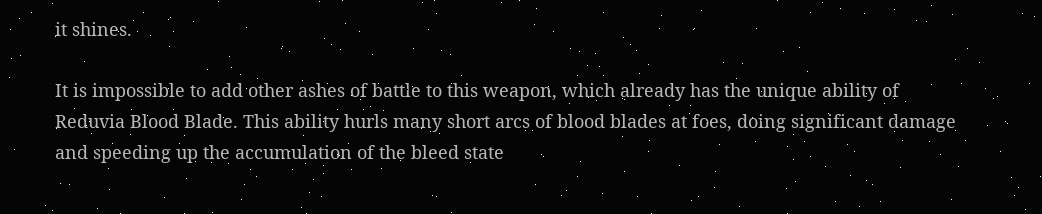it shines.

It is impossible to add other ashes of battle to this weapon, which already has the unique ability of Reduvia Blood Blade. This ability hurls many short arcs of blood blades at foes, doing significant damage and speeding up the accumulation of the bleed state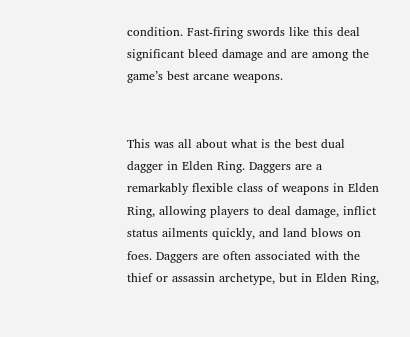condition. Fast-firing swords like this deal significant bleed damage and are among the game’s best arcane weapons.


This was all about what is the best dual dagger in Elden Ring. Daggers are a remarkably flexible class of weapons in Elden Ring, allowing players to deal damage, inflict status ailments quickly, and land blows on foes. Daggers are often associated with the thief or assassin archetype, but in Elden Ring,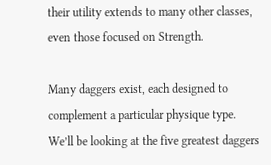their utility extends to many other classes, even those focused on Strength.

Many daggers exist, each designed to complement a particular physique type. We’ll be looking at the five greatest daggers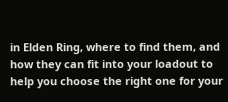in Elden Ring, where to find them, and how they can fit into your loadout to help you choose the right one for your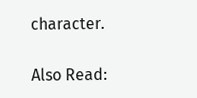character.

Also Read: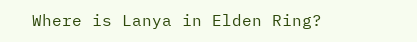Where is Lanya in Elden Ring?